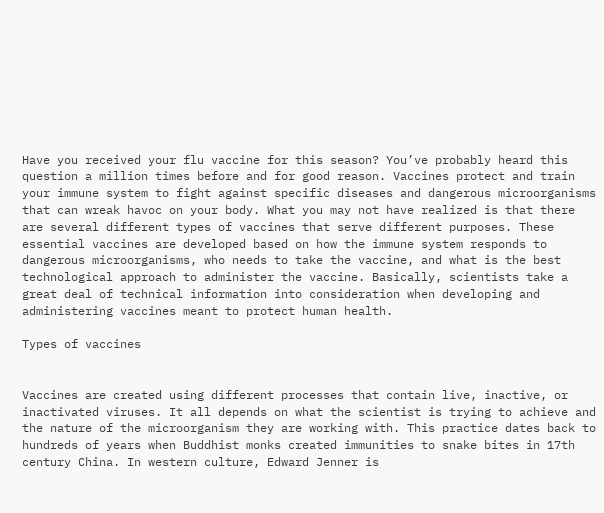Have you received your flu vaccine for this season? You’ve probably heard this question a million times before and for good reason. Vaccines protect and train your immune system to fight against specific diseases and dangerous microorganisms that can wreak havoc on your body. What you may not have realized is that there are several different types of vaccines that serve different purposes. These essential vaccines are developed based on how the immune system responds to dangerous microorganisms, who needs to take the vaccine, and what is the best technological approach to administer the vaccine. Basically, scientists take a great deal of technical information into consideration when developing and administering vaccines meant to protect human health.

Types of vaccines


Vaccines are created using different processes that contain live, inactive, or inactivated viruses. It all depends on what the scientist is trying to achieve and the nature of the microorganism they are working with. This practice dates back to hundreds of years when Buddhist monks created immunities to snake bites in 17th century China. In western culture, Edward Jenner is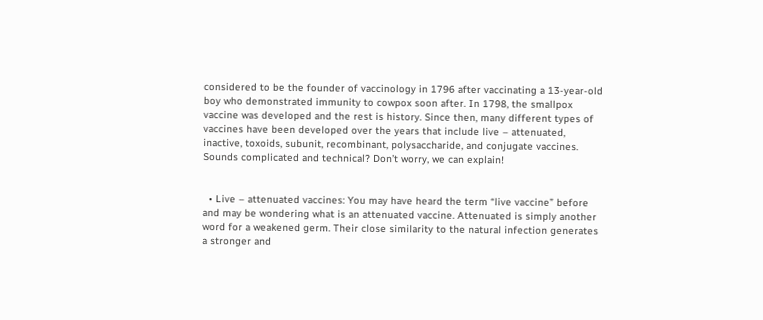considered to be the founder of vaccinology in 1796 after vaccinating a 13-year-old boy who demonstrated immunity to cowpox soon after. In 1798, the smallpox vaccine was developed and the rest is history. Since then, many different types of vaccines have been developed over the years that include live – attenuated, inactive, toxoids, subunit, recombinant, polysaccharide, and conjugate vaccines. Sounds complicated and technical? Don’t worry, we can explain!


  • Live – attenuated vaccines: You may have heard the term “live vaccine” before and may be wondering what is an attenuated vaccine. Attenuated is simply another word for a weakened germ. Their close similarity to the natural infection generates a stronger and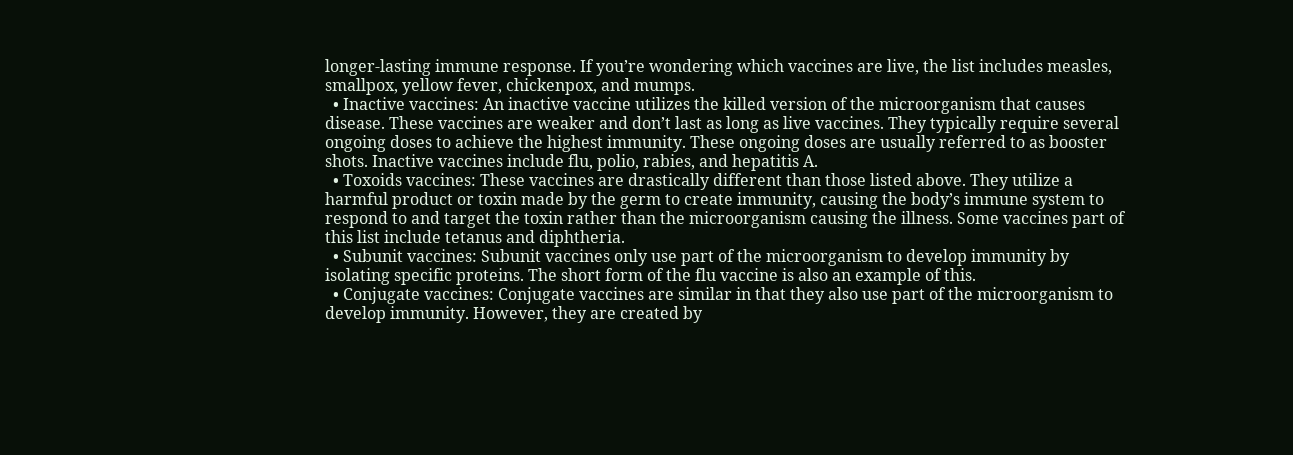longer-lasting immune response. If you’re wondering which vaccines are live, the list includes measles, smallpox, yellow fever, chickenpox, and mumps.
  • Inactive vaccines: An inactive vaccine utilizes the killed version of the microorganism that causes disease. These vaccines are weaker and don’t last as long as live vaccines. They typically require several ongoing doses to achieve the highest immunity. These ongoing doses are usually referred to as booster shots. Inactive vaccines include flu, polio, rabies, and hepatitis A.
  • Toxoids vaccines: These vaccines are drastically different than those listed above. They utilize a harmful product or toxin made by the germ to create immunity, causing the body’s immune system to respond to and target the toxin rather than the microorganism causing the illness. Some vaccines part of this list include tetanus and diphtheria.
  • Subunit vaccines: Subunit vaccines only use part of the microorganism to develop immunity by isolating specific proteins. The short form of the flu vaccine is also an example of this.
  • Conjugate vaccines: Conjugate vaccines are similar in that they also use part of the microorganism to develop immunity. However, they are created by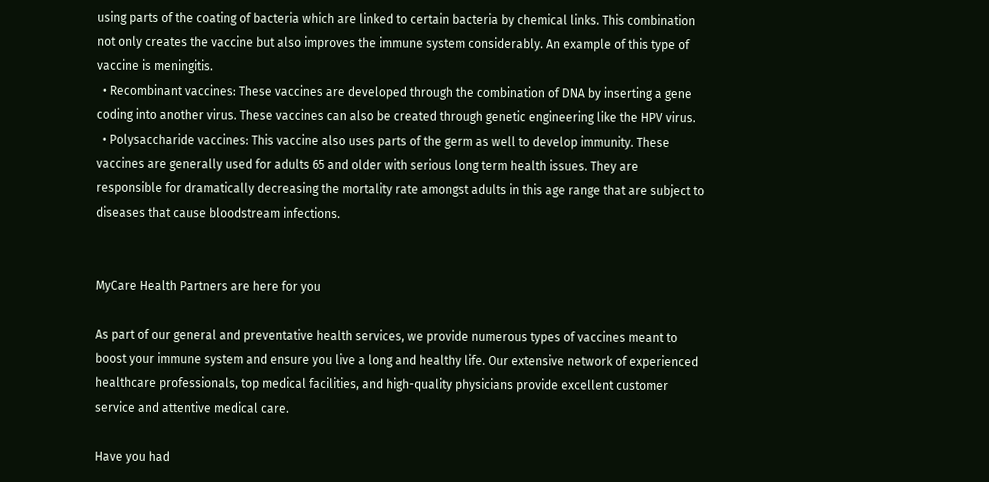using parts of the coating of bacteria which are linked to certain bacteria by chemical links. This combination not only creates the vaccine but also improves the immune system considerably. An example of this type of vaccine is meningitis.
  • Recombinant vaccines: These vaccines are developed through the combination of DNA by inserting a gene coding into another virus. These vaccines can also be created through genetic engineering like the HPV virus.
  • Polysaccharide vaccines: This vaccine also uses parts of the germ as well to develop immunity. These vaccines are generally used for adults 65 and older with serious long term health issues. They are responsible for dramatically decreasing the mortality rate amongst adults in this age range that are subject to diseases that cause bloodstream infections.


MyCare Health Partners are here for you

As part of our general and preventative health services, we provide numerous types of vaccines meant to boost your immune system and ensure you live a long and healthy life. Our extensive network of experienced healthcare professionals, top medical facilities, and high-quality physicians provide excellent customer service and attentive medical care.

Have you had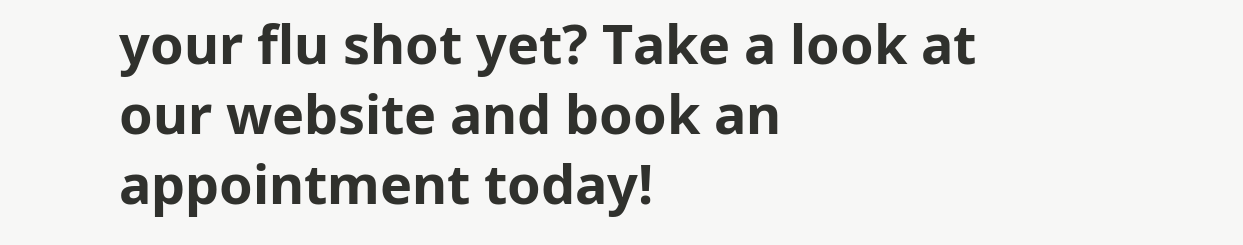your flu shot yet? Take a look at our website and book an appointment today!